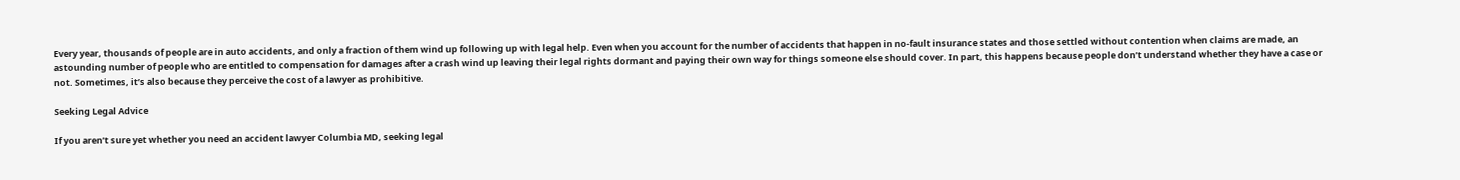Every year, thousands of people are in auto accidents, and only a fraction of them wind up following up with legal help. Even when you account for the number of accidents that happen in no-fault insurance states and those settled without contention when claims are made, an astounding number of people who are entitled to compensation for damages after a crash wind up leaving their legal rights dormant and paying their own way for things someone else should cover. In part, this happens because people don’t understand whether they have a case or not. Sometimes, it’s also because they perceive the cost of a lawyer as prohibitive.

Seeking Legal Advice

If you aren’t sure yet whether you need an accident lawyer Columbia MD, seeking legal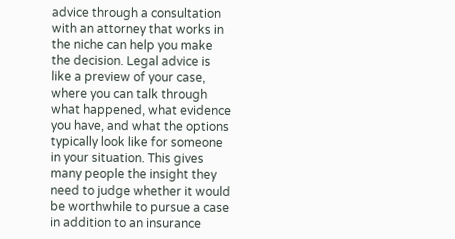advice through a consultation with an attorney that works in the niche can help you make the decision. Legal advice is like a preview of your case, where you can talk through what happened, what evidence you have, and what the options typically look like for someone in your situation. This gives many people the insight they need to judge whether it would be worthwhile to pursue a case in addition to an insurance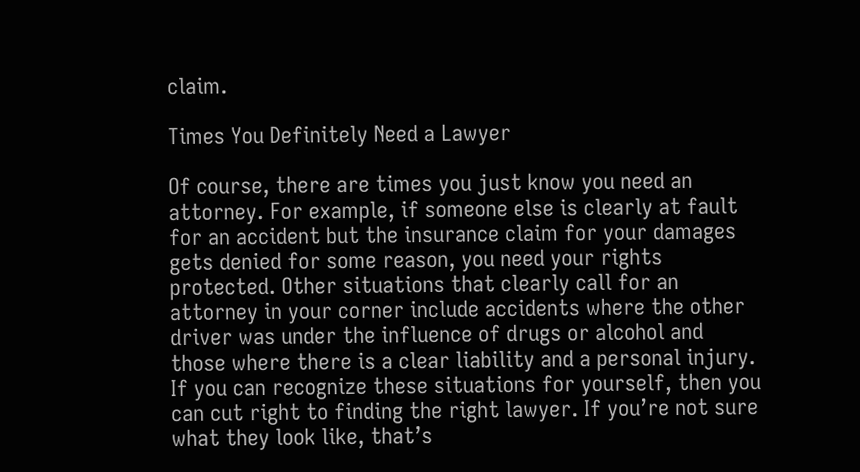claim.

Times You Definitely Need a Lawyer

Of course, there are times you just know you need an attorney. For example, if someone else is clearly at fault for an accident but the insurance claim for your damages gets denied for some reason, you need your rights protected. Other situations that clearly call for an attorney in your corner include accidents where the other driver was under the influence of drugs or alcohol and those where there is a clear liability and a personal injury. If you can recognize these situations for yourself, then you can cut right to finding the right lawyer. If you’re not sure what they look like, that’s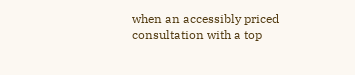when an accessibly priced consultation with a top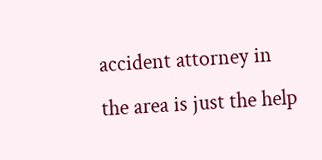accident attorney in the area is just the help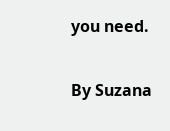you need.

By Suzana